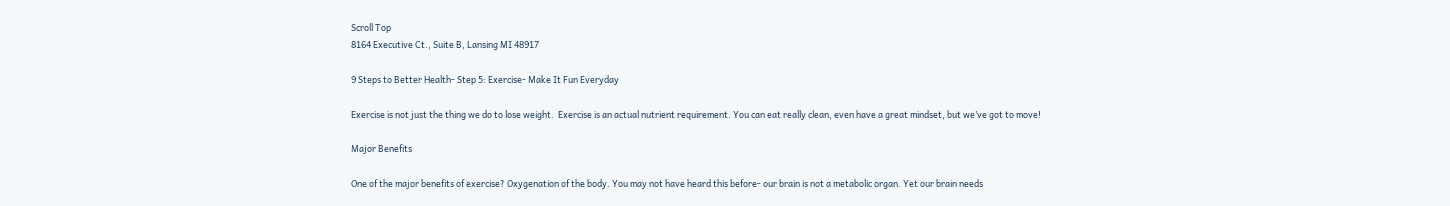Scroll Top
8164 Executive Ct., Suite B, Lansing MI 48917

9 Steps to Better Health- Step 5: Exercise- Make It Fun Everyday

Exercise is not just the thing we do to lose weight.  Exercise is an actual nutrient requirement. You can eat really clean, even have a great mindset, but we’ve got to move!

Major Benefits

One of the major benefits of exercise? Oxygenation of the body. You may not have heard this before- our brain is not a metabolic organ. Yet our brain needs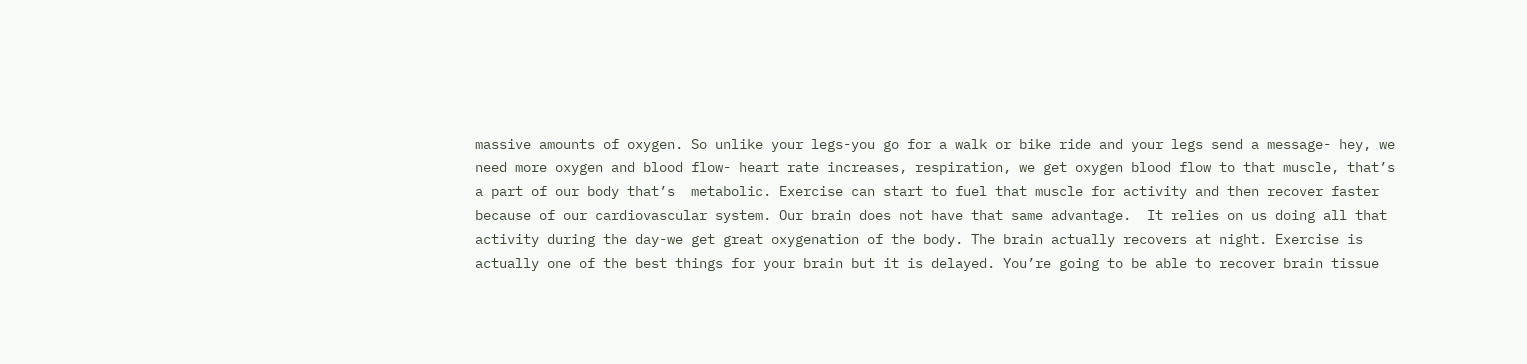massive amounts of oxygen. So unlike your legs-you go for a walk or bike ride and your legs send a message- hey, we need more oxygen and blood flow- heart rate increases, respiration, we get oxygen blood flow to that muscle, that’s a part of our body that’s  metabolic. Exercise can start to fuel that muscle for activity and then recover faster because of our cardiovascular system. Our brain does not have that same advantage.  It relies on us doing all that activity during the day-we get great oxygenation of the body. The brain actually recovers at night. Exercise is actually one of the best things for your brain but it is delayed. You’re going to be able to recover brain tissue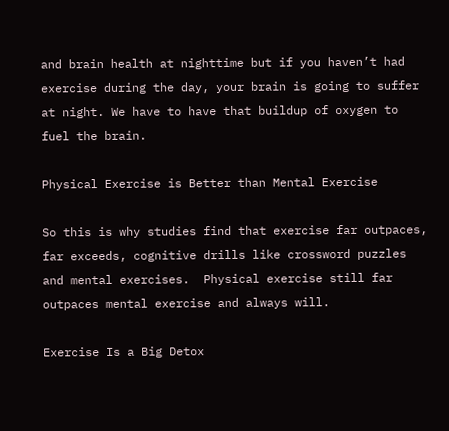and brain health at nighttime but if you haven’t had exercise during the day, your brain is going to suffer at night. We have to have that buildup of oxygen to fuel the brain.

Physical Exercise is Better than Mental Exercise

So this is why studies find that exercise far outpaces, far exceeds, cognitive drills like crossword puzzles and mental exercises.  Physical exercise still far outpaces mental exercise and always will.

Exercise Is a Big Detox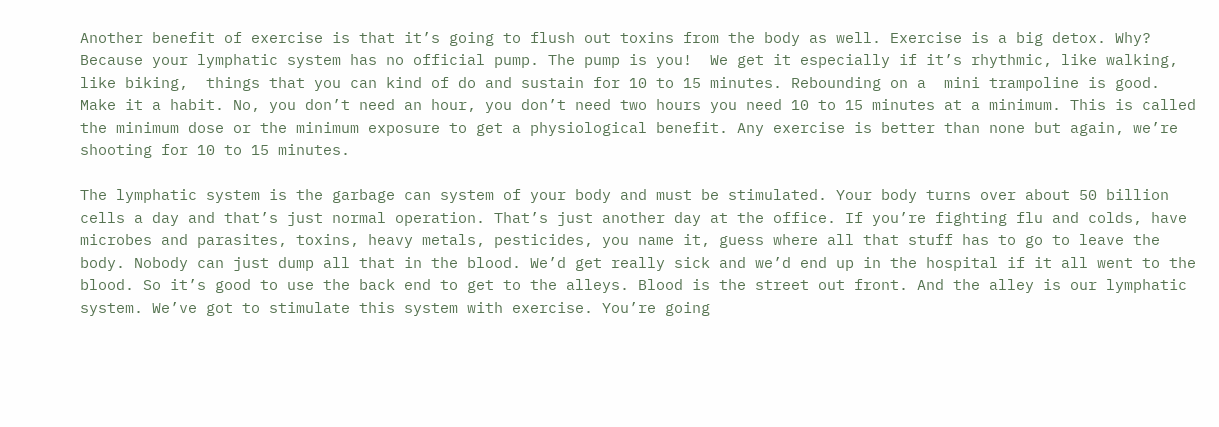Another benefit of exercise is that it’s going to flush out toxins from the body as well. Exercise is a big detox. Why? Because your lymphatic system has no official pump. The pump is you!  We get it especially if it’s rhythmic, like walking, like biking,  things that you can kind of do and sustain for 10 to 15 minutes. Rebounding on a  mini trampoline is good.  Make it a habit. No, you don’t need an hour, you don’t need two hours you need 10 to 15 minutes at a minimum. This is called the minimum dose or the minimum exposure to get a physiological benefit. Any exercise is better than none but again, we’re shooting for 10 to 15 minutes.

The lymphatic system is the garbage can system of your body and must be stimulated. Your body turns over about 50 billion cells a day and that’s just normal operation. That’s just another day at the office. If you’re fighting flu and colds, have microbes and parasites, toxins, heavy metals, pesticides, you name it, guess where all that stuff has to go to leave the body. Nobody can just dump all that in the blood. We’d get really sick and we’d end up in the hospital if it all went to the blood. So it’s good to use the back end to get to the alleys. Blood is the street out front. And the alley is our lymphatic system. We’ve got to stimulate this system with exercise. You’re going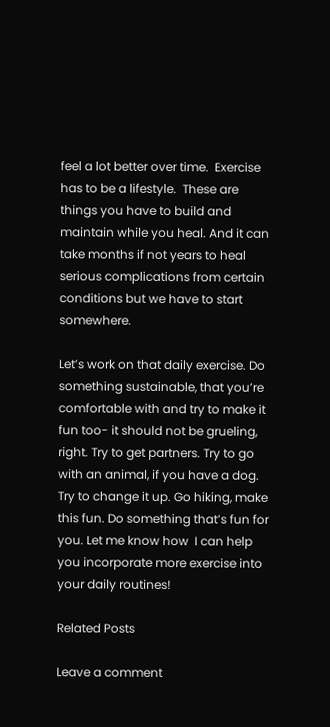feel a lot better over time.  Exercise has to be a lifestyle.  These are things you have to build and maintain while you heal. And it can take months if not years to heal serious complications from certain conditions but we have to start somewhere.

Let’s work on that daily exercise. Do something sustainable, that you’re comfortable with and try to make it fun too- it should not be grueling, right. Try to get partners. Try to go with an animal, if you have a dog. Try to change it up. Go hiking, make this fun. Do something that’s fun for you. Let me know how  I can help you incorporate more exercise into your daily routines!

Related Posts

Leave a comment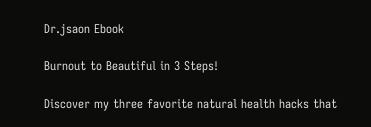Dr.jsaon Ebook

Burnout to Beautiful in 3 Steps!

Discover my three favorite natural health hacks that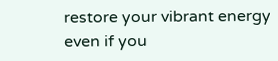restore your vibrant energy even if you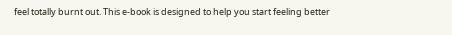feel totally burnt out. This e-book is designed to help you start feeling better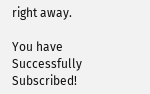right away.

You have Successfully Subscribed!